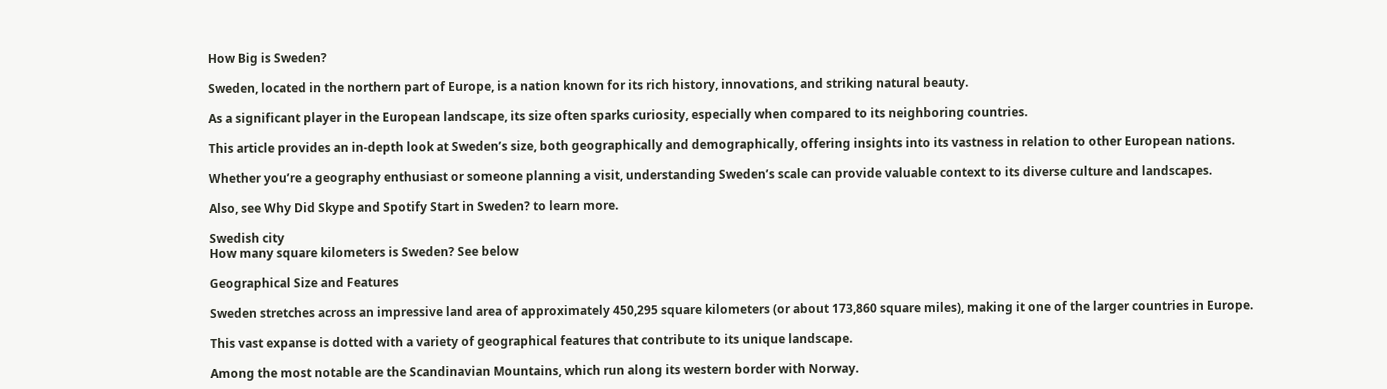How Big is Sweden?

Sweden, located in the northern part of Europe, is a nation known for its rich history, innovations, and striking natural beauty.

As a significant player in the European landscape, its size often sparks curiosity, especially when compared to its neighboring countries.

This article provides an in-depth look at Sweden’s size, both geographically and demographically, offering insights into its vastness in relation to other European nations.

Whether you’re a geography enthusiast or someone planning a visit, understanding Sweden’s scale can provide valuable context to its diverse culture and landscapes.

Also, see Why Did Skype and Spotify Start in Sweden? to learn more.

Swedish city
How many square kilometers is Sweden? See below

Geographical Size and Features

Sweden stretches across an impressive land area of approximately 450,295 square kilometers (or about 173,860 square miles), making it one of the larger countries in Europe.

This vast expanse is dotted with a variety of geographical features that contribute to its unique landscape.

Among the most notable are the Scandinavian Mountains, which run along its western border with Norway.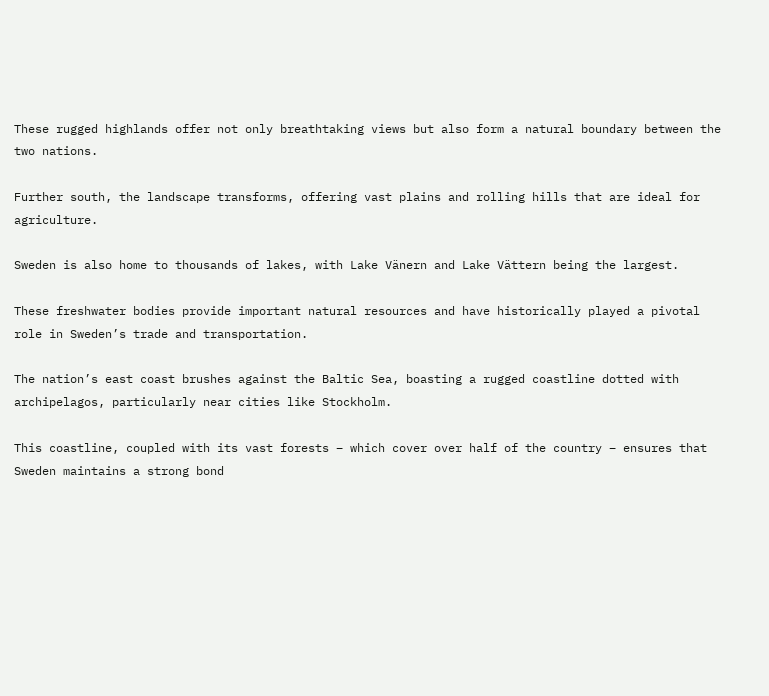These rugged highlands offer not only breathtaking views but also form a natural boundary between the two nations.

Further south, the landscape transforms, offering vast plains and rolling hills that are ideal for agriculture.

Sweden is also home to thousands of lakes, with Lake Vänern and Lake Vättern being the largest.

These freshwater bodies provide important natural resources and have historically played a pivotal role in Sweden’s trade and transportation.

The nation’s east coast brushes against the Baltic Sea, boasting a rugged coastline dotted with archipelagos, particularly near cities like Stockholm.

This coastline, coupled with its vast forests – which cover over half of the country – ensures that Sweden maintains a strong bond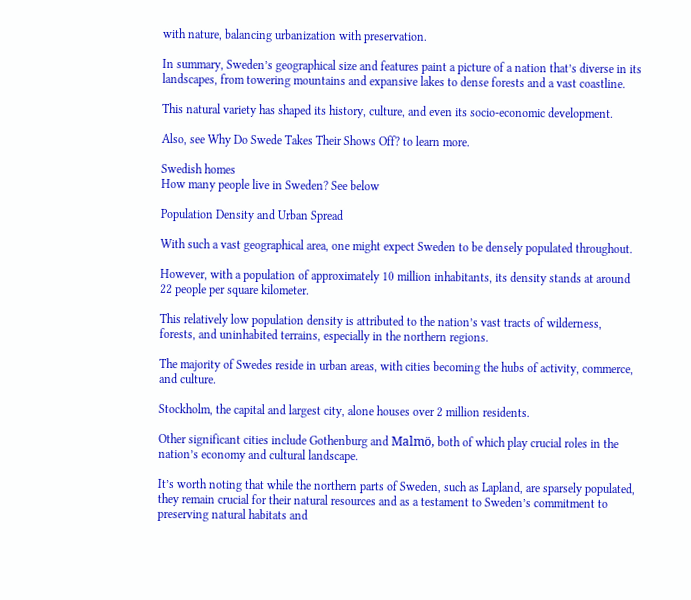with nature, balancing urbanization with preservation.

In summary, Sweden’s geographical size and features paint a picture of a nation that’s diverse in its landscapes, from towering mountains and expansive lakes to dense forests and a vast coastline.

This natural variety has shaped its history, culture, and even its socio-economic development.

Also, see Why Do Swede Takes Their Shows Off? to learn more.

Swedish homes
How many people live in Sweden? See below

Population Density and Urban Spread

With such a vast geographical area, one might expect Sweden to be densely populated throughout.

However, with a population of approximately 10 million inhabitants, its density stands at around 22 people per square kilometer.

This relatively low population density is attributed to the nation’s vast tracts of wilderness, forests, and uninhabited terrains, especially in the northern regions.

The majority of Swedes reside in urban areas, with cities becoming the hubs of activity, commerce, and culture.

Stockholm, the capital and largest city, alone houses over 2 million residents.

Other significant cities include Gothenburg and Malmö, both of which play crucial roles in the nation’s economy and cultural landscape.

It’s worth noting that while the northern parts of Sweden, such as Lapland, are sparsely populated, they remain crucial for their natural resources and as a testament to Sweden’s commitment to preserving natural habitats and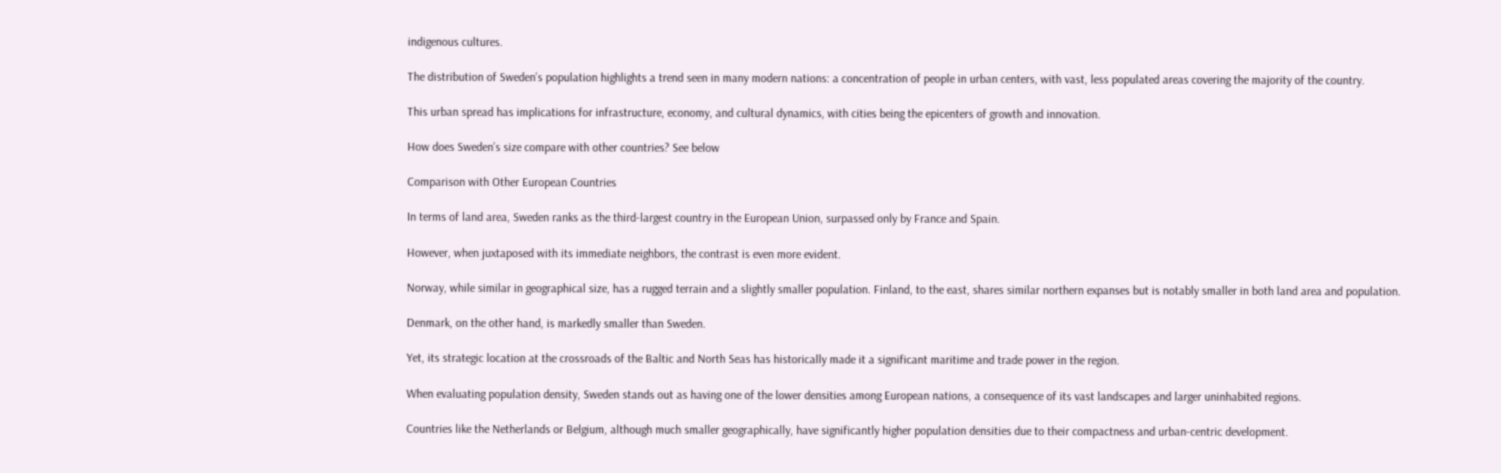indigenous cultures.

The distribution of Sweden’s population highlights a trend seen in many modern nations: a concentration of people in urban centers, with vast, less populated areas covering the majority of the country.

This urban spread has implications for infrastructure, economy, and cultural dynamics, with cities being the epicenters of growth and innovation.

How does Sweden’s size compare with other countries? See below

Comparison with Other European Countries

In terms of land area, Sweden ranks as the third-largest country in the European Union, surpassed only by France and Spain.

However, when juxtaposed with its immediate neighbors, the contrast is even more evident.

Norway, while similar in geographical size, has a rugged terrain and a slightly smaller population. Finland, to the east, shares similar northern expanses but is notably smaller in both land area and population.

Denmark, on the other hand, is markedly smaller than Sweden.

Yet, its strategic location at the crossroads of the Baltic and North Seas has historically made it a significant maritime and trade power in the region.

When evaluating population density, Sweden stands out as having one of the lower densities among European nations, a consequence of its vast landscapes and larger uninhabited regions.

Countries like the Netherlands or Belgium, although much smaller geographically, have significantly higher population densities due to their compactness and urban-centric development.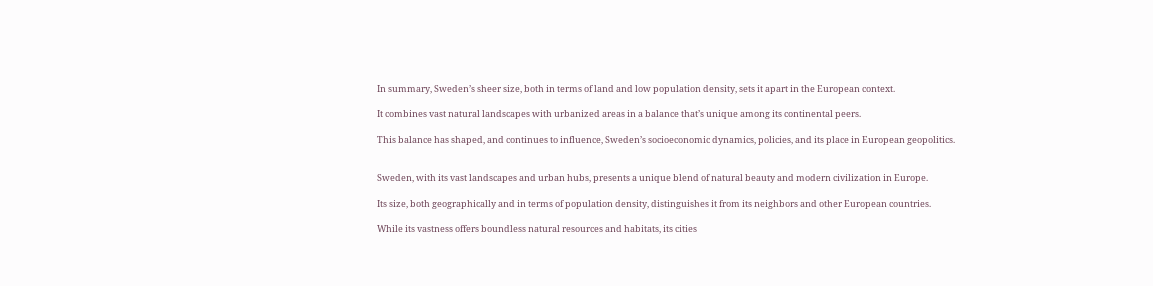In summary, Sweden’s sheer size, both in terms of land and low population density, sets it apart in the European context.

It combines vast natural landscapes with urbanized areas in a balance that’s unique among its continental peers.

This balance has shaped, and continues to influence, Sweden’s socioeconomic dynamics, policies, and its place in European geopolitics.


Sweden, with its vast landscapes and urban hubs, presents a unique blend of natural beauty and modern civilization in Europe.

Its size, both geographically and in terms of population density, distinguishes it from its neighbors and other European countries.

While its vastness offers boundless natural resources and habitats, its cities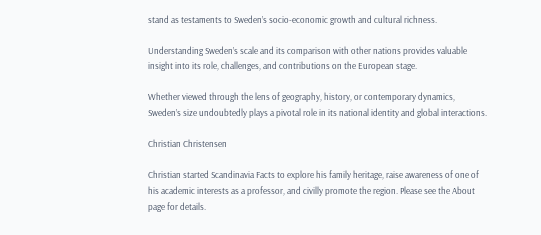stand as testaments to Sweden’s socio-economic growth and cultural richness.

Understanding Sweden’s scale and its comparison with other nations provides valuable insight into its role, challenges, and contributions on the European stage.

Whether viewed through the lens of geography, history, or contemporary dynamics, Sweden’s size undoubtedly plays a pivotal role in its national identity and global interactions.

Christian Christensen

Christian started Scandinavia Facts to explore his family heritage, raise awareness of one of his academic interests as a professor, and civilly promote the region. Please see the About page for details.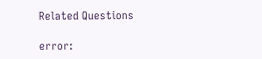Related Questions

error: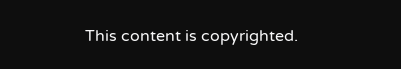This content is copyrighted.